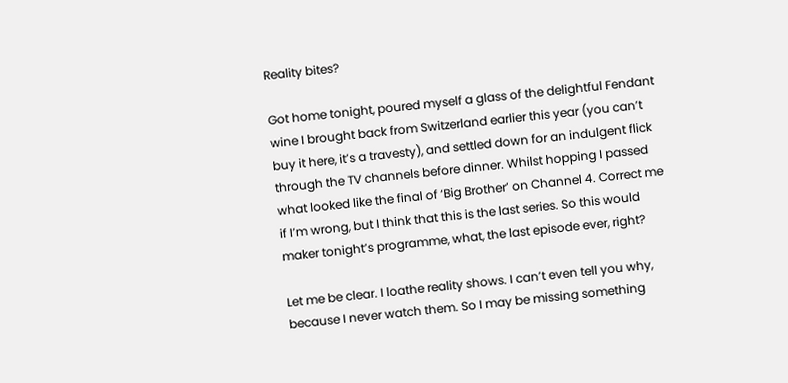Reality bites?

Got home tonight, poured myself a glass of the delightful Fendant wine I brought back from Switzerland earlier this year (you can’t buy it here, it’s a travesty), and settled down for an indulgent flick through the TV channels before dinner. Whilst hopping I passed what looked like the final of ‘Big Brother’ on Channel 4. Correct me if I’m wrong, but I think that this is the last series. So this would maker tonight’s programme, what, the last episode ever, right?

Let me be clear. I loathe reality shows. I can’t even tell you why, because I never watch them. So I may be missing something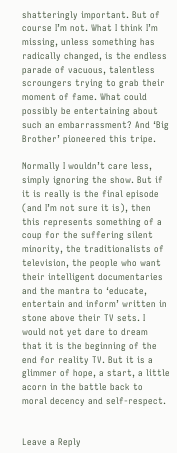shatteringly important. But of course I’m not. What I think I’m missing, unless something has radically changed, is the endless parade of vacuous, talentless scroungers trying to grab their moment of fame. What could possibly be entertaining about such an embarrassment? And ‘Big Brother’ pioneered this tripe.

Normally I wouldn’t care less, simply ignoring the show. But if it is really is the final episode (and I’m not sure it is), then this represents something of a coup for the suffering silent minority, the traditionalists of television, the people who want their intelligent documentaries and the mantra to ‘educate, entertain and inform’ written in stone above their TV sets. I would not yet dare to dream that it is the beginning of the end for reality TV. But it is a glimmer of hope, a start, a little acorn in the battle back to moral decency and self-respect.


Leave a Reply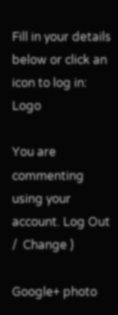Fill in your details below or click an icon to log in: Logo

You are commenting using your account. Log Out /  Change )

Google+ photo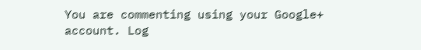You are commenting using your Google+ account. Log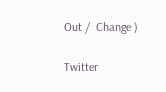Out /  Change )

Twitter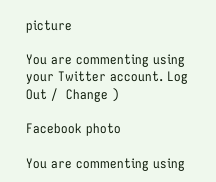picture

You are commenting using your Twitter account. Log Out /  Change )

Facebook photo

You are commenting using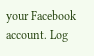your Facebook account. Log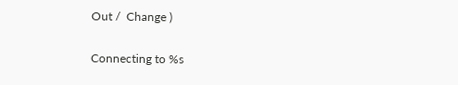Out /  Change )


Connecting to %s